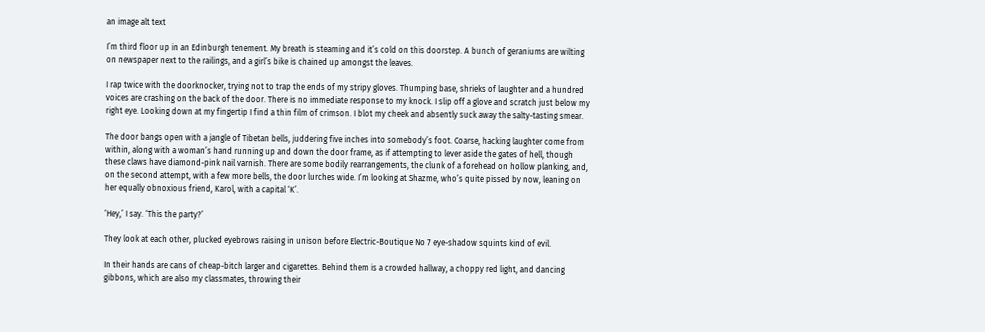an image alt text

I’m third floor up in an Edinburgh tenement. My breath is steaming and it’s cold on this doorstep. A bunch of geraniums are wilting on newspaper next to the railings, and a girl’s bike is chained up amongst the leaves.

I rap twice with the doorknocker, trying not to trap the ends of my stripy gloves. Thumping base, shrieks of laughter and a hundred voices are crashing on the back of the door. There is no immediate response to my knock. I slip off a glove and scratch just below my right eye. Looking down at my fingertip I find a thin film of crimson. I blot my cheek and absently suck away the salty-tasting smear.

The door bangs open with a jangle of Tibetan bells, juddering five inches into somebody’s foot. Coarse, hacking laughter come from within, along with a woman’s hand running up and down the door frame, as if attempting to lever aside the gates of hell, though these claws have diamond-pink nail varnish. There are some bodily rearrangements, the clunk of a forehead on hollow planking, and, on the second attempt, with a few more bells, the door lurches wide. I’m looking at Shazme, who’s quite pissed by now, leaning on her equally obnoxious friend, Karol, with a capital ‘K’.

‘Hey,’ I say. ‘This the party?’

They look at each other, plucked eyebrows raising in unison before Electric-Boutique No 7 eye-shadow squints kind of evil.

In their hands are cans of cheap-bitch larger and cigarettes. Behind them is a crowded hallway, a choppy red light, and dancing gibbons, which are also my classmates, throwing their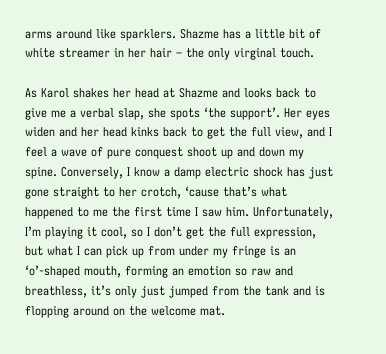arms around like sparklers. Shazme has a little bit of white streamer in her hair – the only virginal touch.

As Karol shakes her head at Shazme and looks back to give me a verbal slap, she spots ‘the support’. Her eyes widen and her head kinks back to get the full view, and I feel a wave of pure conquest shoot up and down my spine. Conversely, I know a damp electric shock has just gone straight to her crotch, ‘cause that’s what happened to me the first time I saw him. Unfortunately, I’m playing it cool, so I don’t get the full expression, but what I can pick up from under my fringe is an ‘o’-shaped mouth, forming an emotion so raw and breathless, it’s only just jumped from the tank and is flopping around on the welcome mat.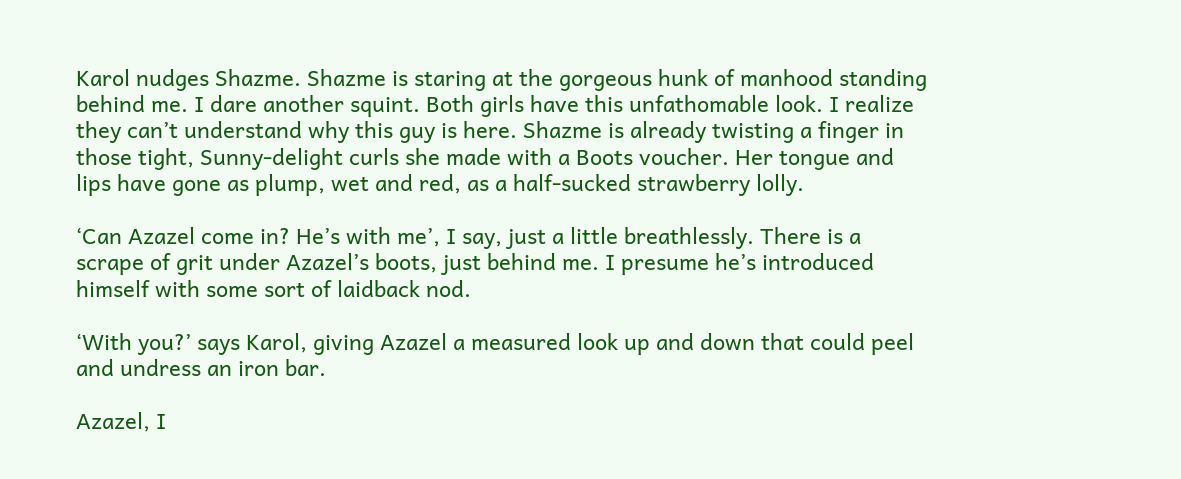Karol nudges Shazme. Shazme is staring at the gorgeous hunk of manhood standing behind me. I dare another squint. Both girls have this unfathomable look. I realize they can’t understand why this guy is here. Shazme is already twisting a finger in those tight, Sunny-delight curls she made with a Boots voucher. Her tongue and lips have gone as plump, wet and red, as a half-sucked strawberry lolly.

‘Can Azazel come in? He’s with me’, I say, just a little breathlessly. There is a scrape of grit under Azazel’s boots, just behind me. I presume he’s introduced himself with some sort of laidback nod.

‘With you?’ says Karol, giving Azazel a measured look up and down that could peel and undress an iron bar.

Azazel, I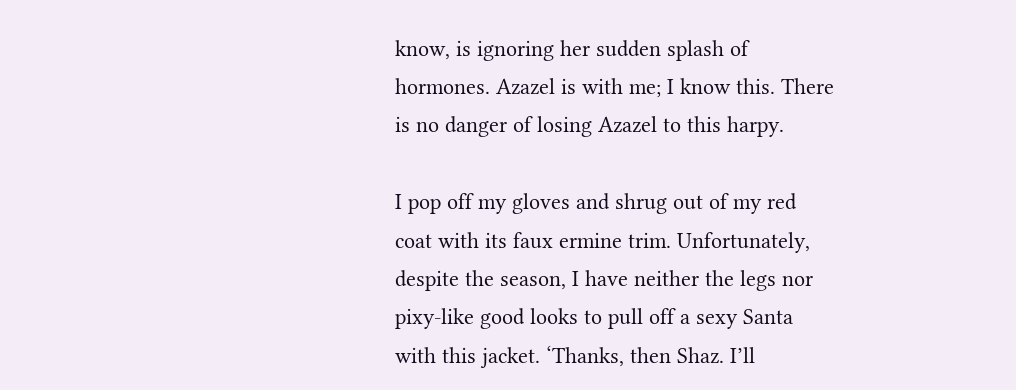know, is ignoring her sudden splash of hormones. Azazel is with me; I know this. There is no danger of losing Azazel to this harpy.

I pop off my gloves and shrug out of my red coat with its faux ermine trim. Unfortunately, despite the season, I have neither the legs nor pixy-like good looks to pull off a sexy Santa with this jacket. ‘Thanks, then Shaz. I’ll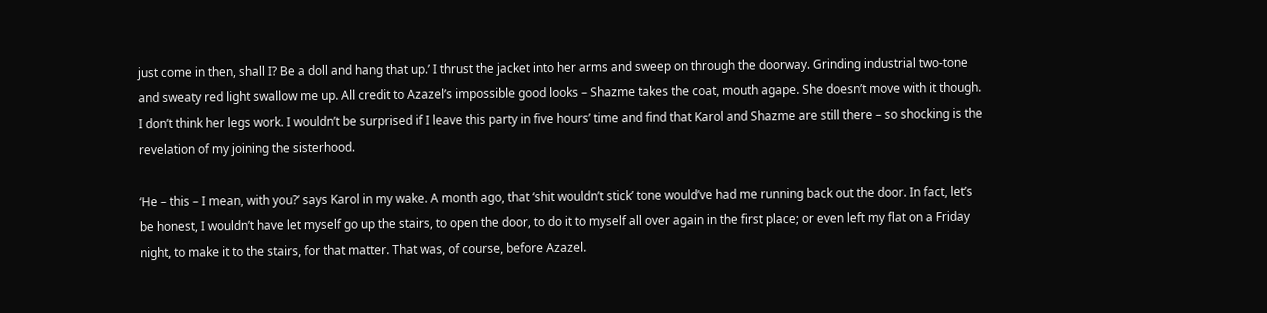just come in then, shall I? Be a doll and hang that up.’ I thrust the jacket into her arms and sweep on through the doorway. Grinding industrial two-tone and sweaty red light swallow me up. All credit to Azazel’s impossible good looks – Shazme takes the coat, mouth agape. She doesn’t move with it though. I don’t think her legs work. I wouldn’t be surprised if I leave this party in five hours’ time and find that Karol and Shazme are still there – so shocking is the revelation of my joining the sisterhood.

‘He – this – I mean, with you?’ says Karol in my wake. A month ago, that ‘shit wouldn’t stick’ tone would’ve had me running back out the door. In fact, let’s be honest, I wouldn’t have let myself go up the stairs, to open the door, to do it to myself all over again in the first place; or even left my flat on a Friday night, to make it to the stairs, for that matter. That was, of course, before Azazel.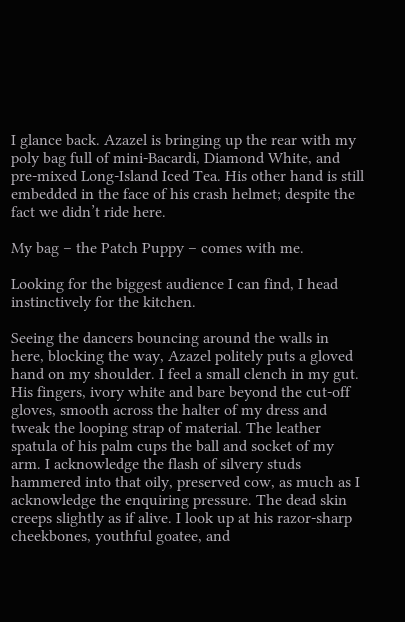I glance back. Azazel is bringing up the rear with my poly bag full of mini-Bacardi, Diamond White, and pre-mixed Long-Island Iced Tea. His other hand is still embedded in the face of his crash helmet; despite the fact we didn’t ride here.

My bag – the Patch Puppy – comes with me.

Looking for the biggest audience I can find, I head instinctively for the kitchen.

Seeing the dancers bouncing around the walls in here, blocking the way, Azazel politely puts a gloved hand on my shoulder. I feel a small clench in my gut. His fingers, ivory white and bare beyond the cut-off gloves, smooth across the halter of my dress and tweak the looping strap of material. The leather spatula of his palm cups the ball and socket of my arm. I acknowledge the flash of silvery studs hammered into that oily, preserved cow, as much as I acknowledge the enquiring pressure. The dead skin creeps slightly as if alive. I look up at his razor-sharp cheekbones, youthful goatee, and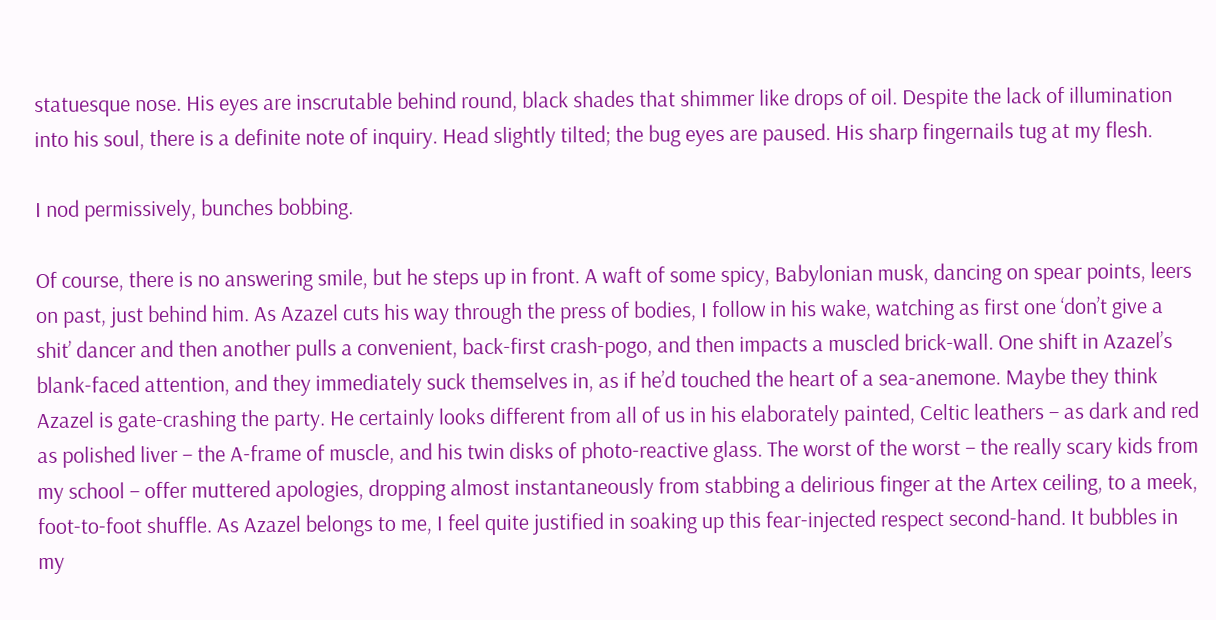statuesque nose. His eyes are inscrutable behind round, black shades that shimmer like drops of oil. Despite the lack of illumination into his soul, there is a definite note of inquiry. Head slightly tilted; the bug eyes are paused. His sharp fingernails tug at my flesh.

I nod permissively, bunches bobbing.

Of course, there is no answering smile, but he steps up in front. A waft of some spicy, Babylonian musk, dancing on spear points, leers on past, just behind him. As Azazel cuts his way through the press of bodies, I follow in his wake, watching as first one ‘don’t give a shit’ dancer and then another pulls a convenient, back-first crash-pogo, and then impacts a muscled brick-wall. One shift in Azazel’s blank-faced attention, and they immediately suck themselves in, as if he’d touched the heart of a sea-anemone. Maybe they think Azazel is gate-crashing the party. He certainly looks different from all of us in his elaborately painted, Celtic leathers – as dark and red as polished liver – the A-frame of muscle, and his twin disks of photo-reactive glass. The worst of the worst – the really scary kids from my school – offer muttered apologies, dropping almost instantaneously from stabbing a delirious finger at the Artex ceiling, to a meek, foot-to-foot shuffle. As Azazel belongs to me, I feel quite justified in soaking up this fear-injected respect second-hand. It bubbles in my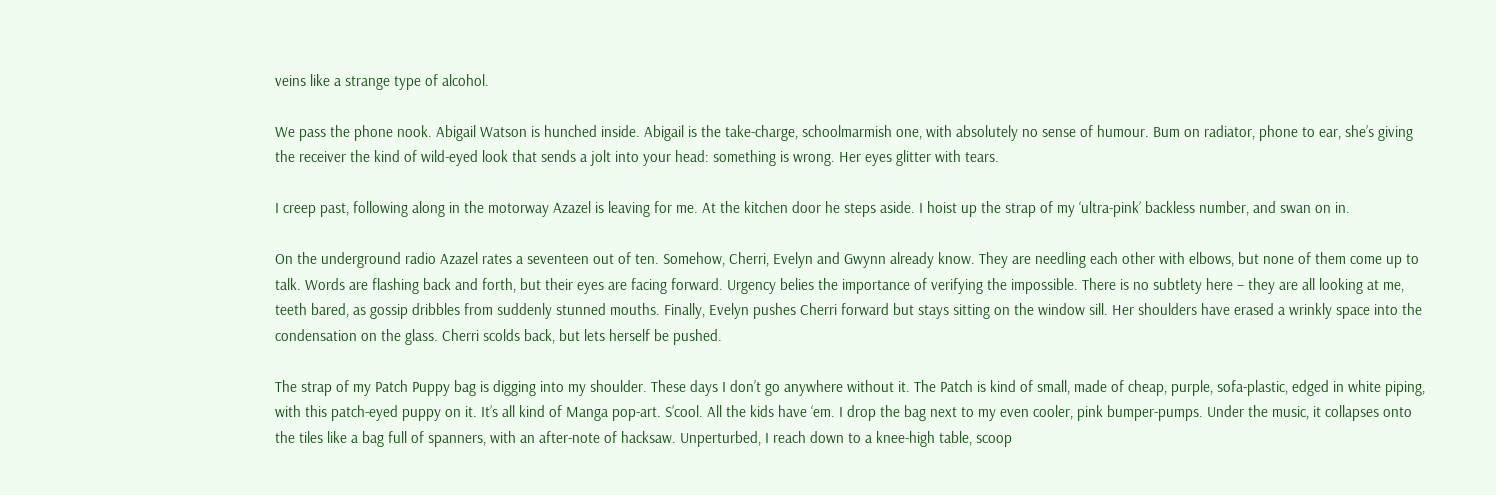veins like a strange type of alcohol.

We pass the phone nook. Abigail Watson is hunched inside. Abigail is the take-charge, schoolmarmish one, with absolutely no sense of humour. Bum on radiator, phone to ear, she’s giving the receiver the kind of wild-eyed look that sends a jolt into your head: something is wrong. Her eyes glitter with tears.

I creep past, following along in the motorway Azazel is leaving for me. At the kitchen door he steps aside. I hoist up the strap of my ‘ultra-pink’ backless number, and swan on in.

On the underground radio Azazel rates a seventeen out of ten. Somehow, Cherri, Evelyn and Gwynn already know. They are needling each other with elbows, but none of them come up to talk. Words are flashing back and forth, but their eyes are facing forward. Urgency belies the importance of verifying the impossible. There is no subtlety here – they are all looking at me, teeth bared, as gossip dribbles from suddenly stunned mouths. Finally, Evelyn pushes Cherri forward but stays sitting on the window sill. Her shoulders have erased a wrinkly space into the condensation on the glass. Cherri scolds back, but lets herself be pushed.

The strap of my Patch Puppy bag is digging into my shoulder. These days I don’t go anywhere without it. The Patch is kind of small, made of cheap, purple, sofa-plastic, edged in white piping, with this patch-eyed puppy on it. It’s all kind of Manga pop-art. S’cool. All the kids have ‘em. I drop the bag next to my even cooler, pink bumper-pumps. Under the music, it collapses onto the tiles like a bag full of spanners, with an after-note of hacksaw. Unperturbed, I reach down to a knee-high table, scoop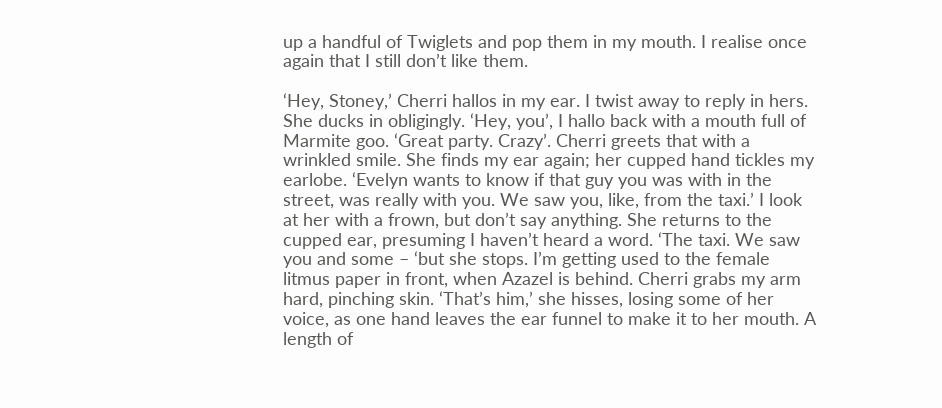up a handful of Twiglets and pop them in my mouth. I realise once again that I still don’t like them.

‘Hey, Stoney,’ Cherri hallos in my ear. I twist away to reply in hers. She ducks in obligingly. ‘Hey, you’, I hallo back with a mouth full of Marmite goo. ‘Great party. Crazy’. Cherri greets that with a wrinkled smile. She finds my ear again; her cupped hand tickles my earlobe. ‘Evelyn wants to know if that guy you was with in the street, was really with you. We saw you, like, from the taxi.’ I look at her with a frown, but don’t say anything. She returns to the cupped ear, presuming I haven’t heard a word. ‘The taxi. We saw you and some – ‘but she stops. I’m getting used to the female litmus paper in front, when Azazel is behind. Cherri grabs my arm hard, pinching skin. ‘That’s him,’ she hisses, losing some of her voice, as one hand leaves the ear funnel to make it to her mouth. A length of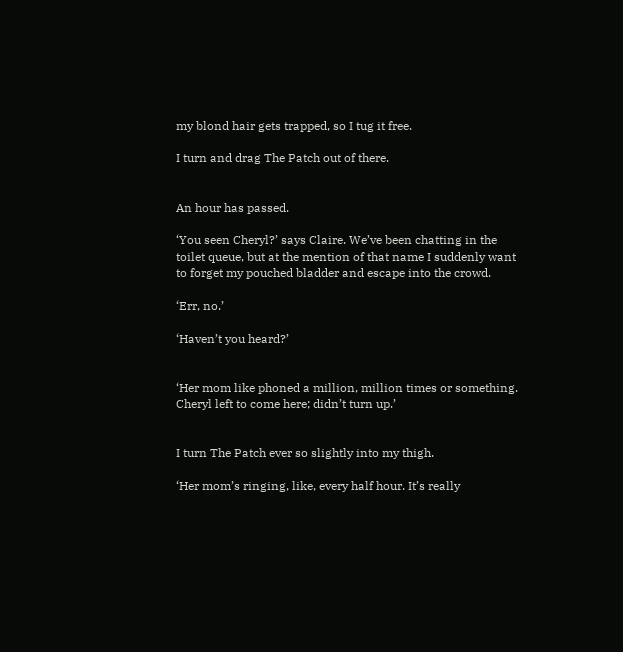my blond hair gets trapped, so I tug it free.

I turn and drag The Patch out of there.


An hour has passed.

‘You seen Cheryl?’ says Claire. We’ve been chatting in the toilet queue, but at the mention of that name I suddenly want to forget my pouched bladder and escape into the crowd.

‘Err, no.’

‘Haven’t you heard?’


‘Her mom like phoned a million, million times or something. Cheryl left to come here; didn’t turn up.’


I turn The Patch ever so slightly into my thigh.

‘Her mom’s ringing, like, every half hour. It’s really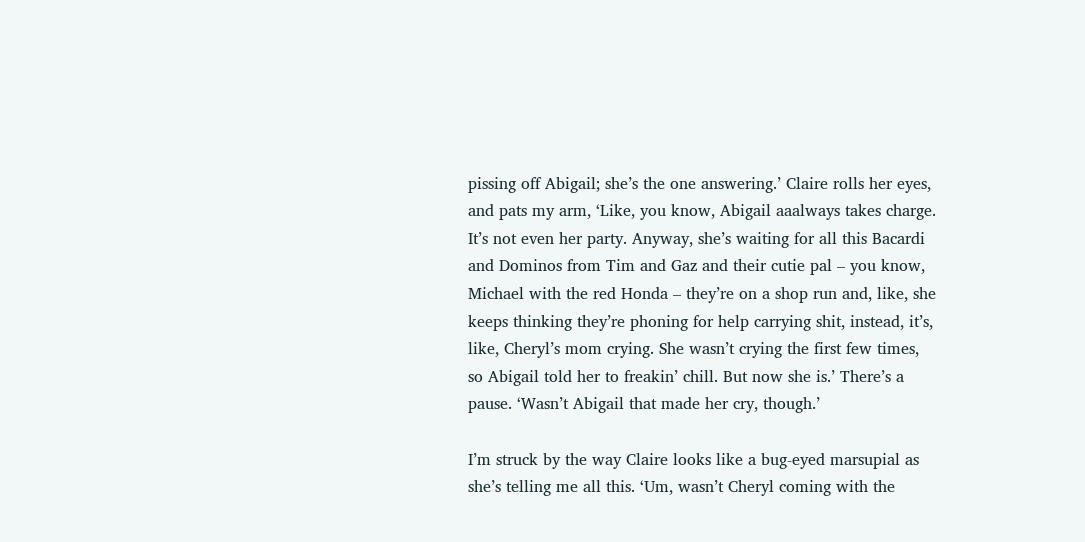pissing off Abigail; she’s the one answering.’ Claire rolls her eyes, and pats my arm, ‘Like, you know, Abigail aaalways takes charge. It’s not even her party. Anyway, she’s waiting for all this Bacardi and Dominos from Tim and Gaz and their cutie pal – you know, Michael with the red Honda – they’re on a shop run and, like, she keeps thinking they’re phoning for help carrying shit, instead, it’s, like, Cheryl’s mom crying. She wasn’t crying the first few times, so Abigail told her to freakin’ chill. But now she is.’ There’s a pause. ‘Wasn’t Abigail that made her cry, though.’

I’m struck by the way Claire looks like a bug-eyed marsupial as she’s telling me all this. ‘Um, wasn’t Cheryl coming with the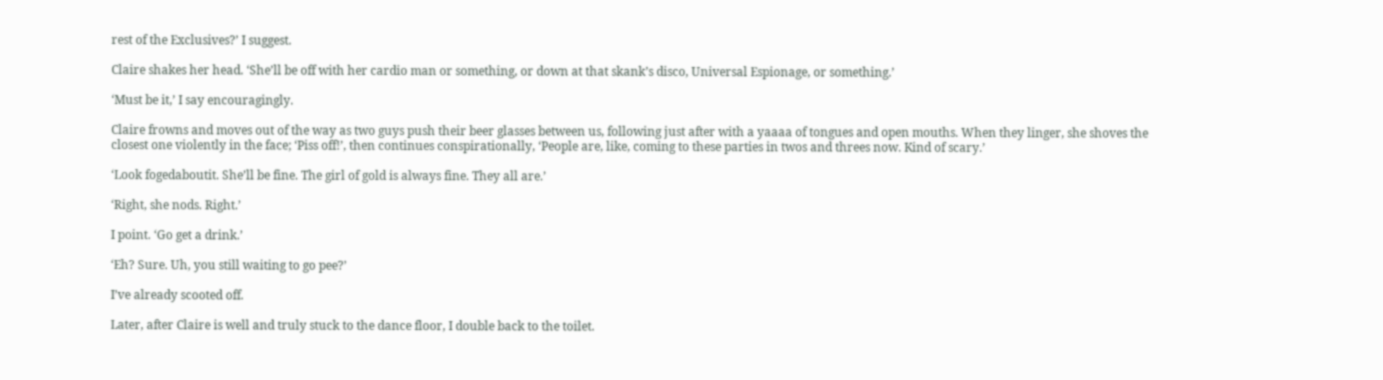rest of the Exclusives?’ I suggest.

Claire shakes her head. ‘She’ll be off with her cardio man or something, or down at that skank’s disco, Universal Espionage, or something.’

‘Must be it,’ I say encouragingly.

Claire frowns and moves out of the way as two guys push their beer glasses between us, following just after with a yaaaa of tongues and open mouths. When they linger, she shoves the closest one violently in the face; ‘Piss off!’, then continues conspirationally, ‘People are, like, coming to these parties in twos and threes now. Kind of scary.’

‘Look fogedaboutit. She’ll be fine. The girl of gold is always fine. They all are.’

‘Right, she nods. Right.’

I point. ‘Go get a drink.’

‘Eh? Sure. Uh, you still waiting to go pee?’

I’ve already scooted off.

Later, after Claire is well and truly stuck to the dance floor, I double back to the toilet.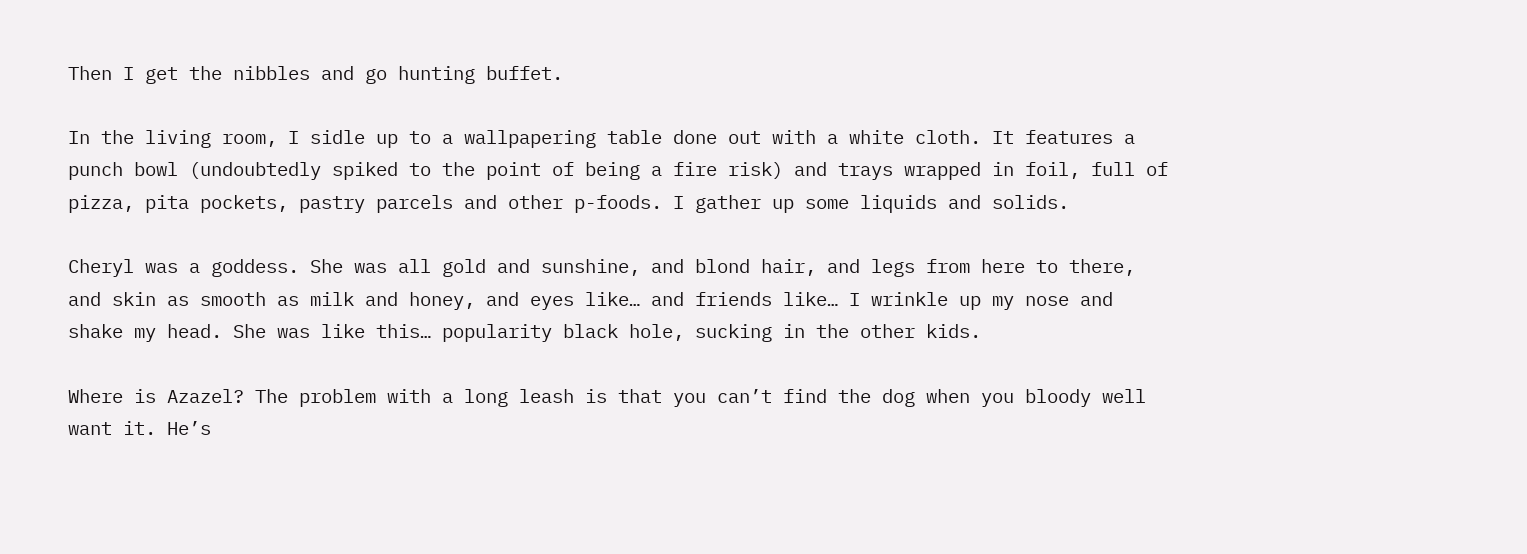Then I get the nibbles and go hunting buffet.

In the living room, I sidle up to a wallpapering table done out with a white cloth. It features a punch bowl (undoubtedly spiked to the point of being a fire risk) and trays wrapped in foil, full of pizza, pita pockets, pastry parcels and other p-foods. I gather up some liquids and solids.

Cheryl was a goddess. She was all gold and sunshine, and blond hair, and legs from here to there, and skin as smooth as milk and honey, and eyes like… and friends like… I wrinkle up my nose and shake my head. She was like this… popularity black hole, sucking in the other kids.

Where is Azazel? The problem with a long leash is that you can’t find the dog when you bloody well want it. He’s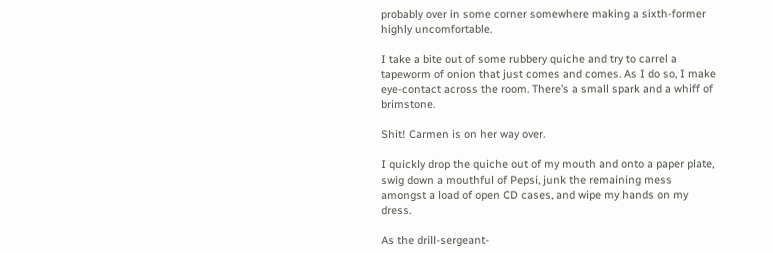probably over in some corner somewhere making a sixth-former highly uncomfortable.

I take a bite out of some rubbery quiche and try to carrel a tapeworm of onion that just comes and comes. As I do so, I make eye-contact across the room. There’s a small spark and a whiff of brimstone.

Shit! Carmen is on her way over.

I quickly drop the quiche out of my mouth and onto a paper plate, swig down a mouthful of Pepsi, junk the remaining mess amongst a load of open CD cases, and wipe my hands on my dress.

As the drill-sergeant-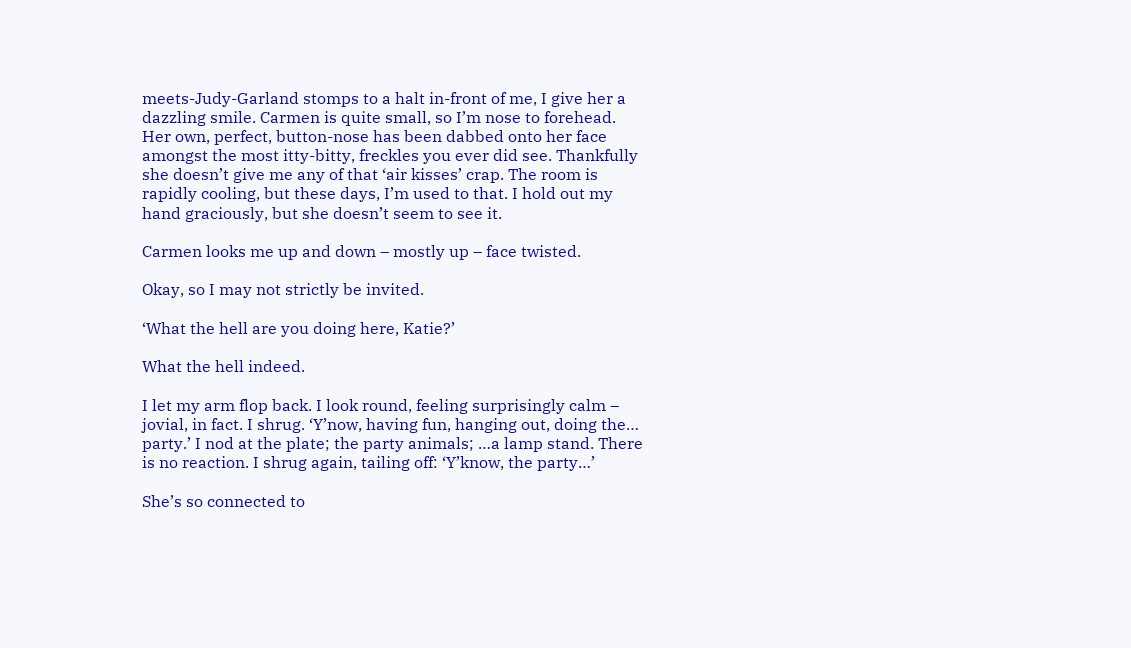meets-Judy-Garland stomps to a halt in-front of me, I give her a dazzling smile. Carmen is quite small, so I’m nose to forehead. Her own, perfect, button-nose has been dabbed onto her face amongst the most itty-bitty, freckles you ever did see. Thankfully she doesn’t give me any of that ‘air kisses’ crap. The room is rapidly cooling, but these days, I’m used to that. I hold out my hand graciously, but she doesn’t seem to see it.

Carmen looks me up and down – mostly up – face twisted.

Okay, so I may not strictly be invited.

‘What the hell are you doing here, Katie?’

What the hell indeed.

I let my arm flop back. I look round, feeling surprisingly calm – jovial, in fact. I shrug. ‘Y’now, having fun, hanging out, doing the… party.’ I nod at the plate; the party animals; …a lamp stand. There is no reaction. I shrug again, tailing off: ‘Y’know, the party…’

She’s so connected to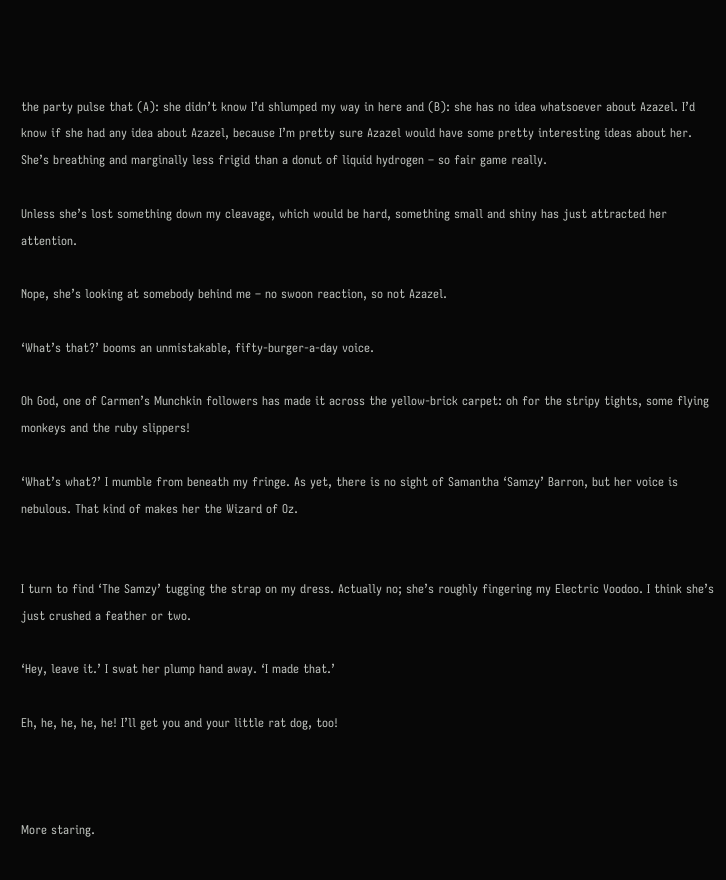the party pulse that (A): she didn’t know I’d shlumped my way in here and (B): she has no idea whatsoever about Azazel. I’d know if she had any idea about Azazel, because I’m pretty sure Azazel would have some pretty interesting ideas about her. She’s breathing and marginally less frigid than a donut of liquid hydrogen – so fair game really.

Unless she’s lost something down my cleavage, which would be hard, something small and shiny has just attracted her attention.

Nope, she’s looking at somebody behind me – no swoon reaction, so not Azazel.

‘What’s that?’ booms an unmistakable, fifty-burger-a-day voice.

Oh God, one of Carmen’s Munchkin followers has made it across the yellow-brick carpet: oh for the stripy tights, some flying monkeys and the ruby slippers!

‘What’s what?’ I mumble from beneath my fringe. As yet, there is no sight of Samantha ‘Samzy’ Barron, but her voice is nebulous. That kind of makes her the Wizard of Oz.


I turn to find ‘The Samzy’ tugging the strap on my dress. Actually no; she’s roughly fingering my Electric Voodoo. I think she’s just crushed a feather or two.

‘Hey, leave it.’ I swat her plump hand away. ‘I made that.’

Eh, he, he, he, he! I’ll get you and your little rat dog, too!



More staring.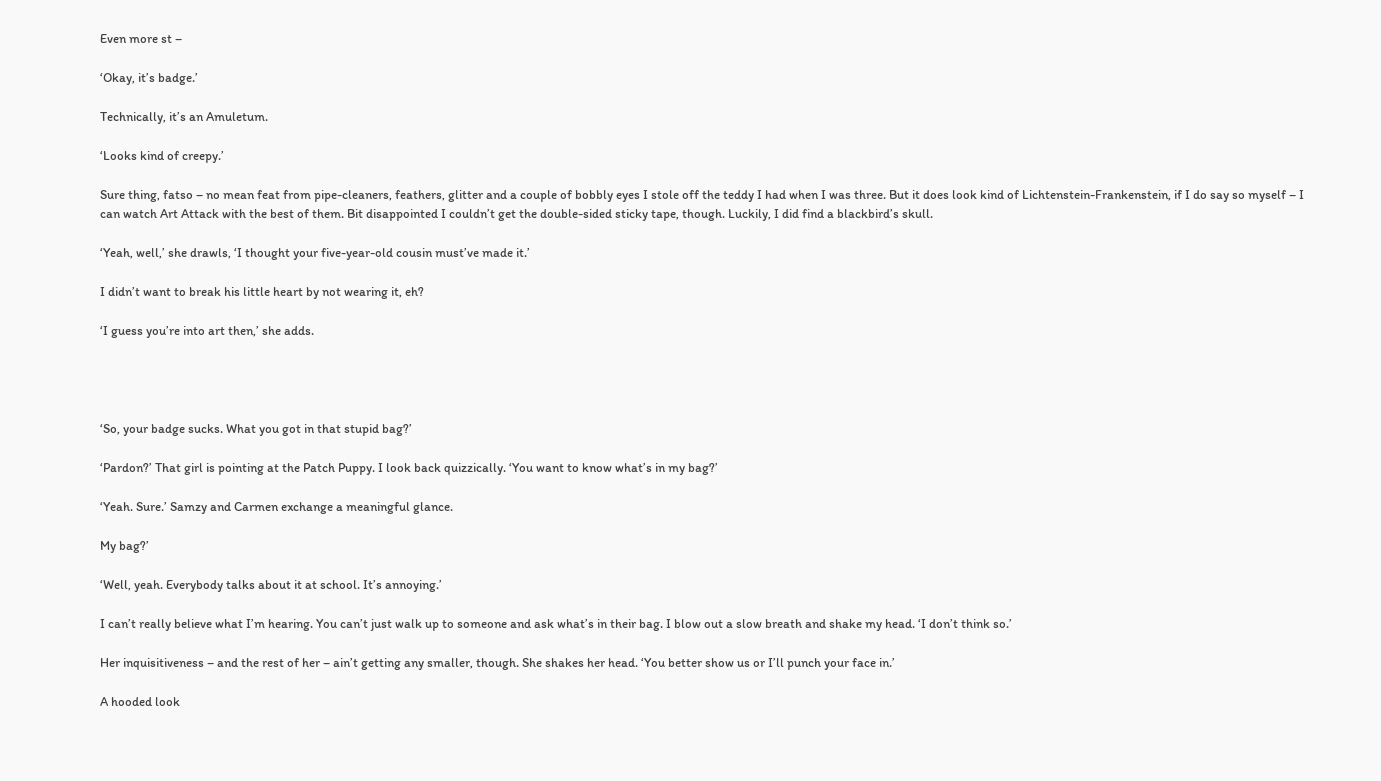Even more st –

‘Okay, it’s badge.’

Technically, it’s an Amuletum.

‘Looks kind of creepy.’

Sure thing, fatso – no mean feat from pipe-cleaners, feathers, glitter and a couple of bobbly eyes I stole off the teddy I had when I was three. But it does look kind of Lichtenstein-Frankenstein, if I do say so myself – I can watch Art Attack with the best of them. Bit disappointed I couldn’t get the double-sided sticky tape, though. Luckily, I did find a blackbird’s skull.

‘Yeah, well,’ she drawls, ‘I thought your five-year-old cousin must’ve made it.’

I didn’t want to break his little heart by not wearing it, eh?

‘I guess you’re into art then,’ she adds.




‘So, your badge sucks. What you got in that stupid bag?’

‘Pardon?’ That girl is pointing at the Patch Puppy. I look back quizzically. ‘You want to know what’s in my bag?’

‘Yeah. Sure.’ Samzy and Carmen exchange a meaningful glance.

My bag?’

‘Well, yeah. Everybody talks about it at school. It’s annoying.’

I can’t really believe what I’m hearing. You can’t just walk up to someone and ask what’s in their bag. I blow out a slow breath and shake my head. ‘I don’t think so.’

Her inquisitiveness – and the rest of her – ain’t getting any smaller, though. She shakes her head. ‘You better show us or I’ll punch your face in.’

A hooded look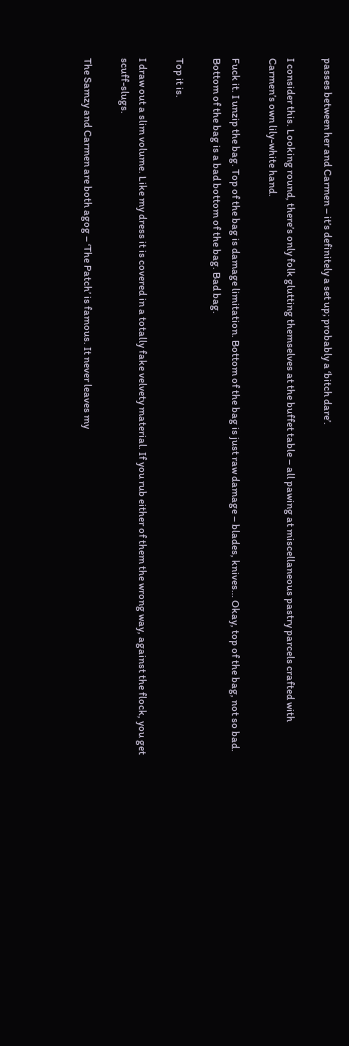passes between her and Carmen – it’s definitely a set up; probably a ‘bitch dare’.

I consider this. Looking round, there’s only folk glutting themselves at the buffet table – all pawing at miscellaneous pastry parcels crafted with Carmen’s own lily-white hand.

Fuck it. I unzip the bag. Top of the bag is damage limitation. Bottom of the bag is just raw damage – blades, knives… Okay, top of the bag, not so bad. Bottom of the bag is a bad bottom of the bag. Bad bag.

Top it is.

I draw out a slim volume. Like my dress it is covered in a totally fake velvety material. If you rub either of them the wrong way, against the flock, you get scuff-slugs.

The Samzy and Carmen are both agog – ‘The Patch’ is famous. It never leaves my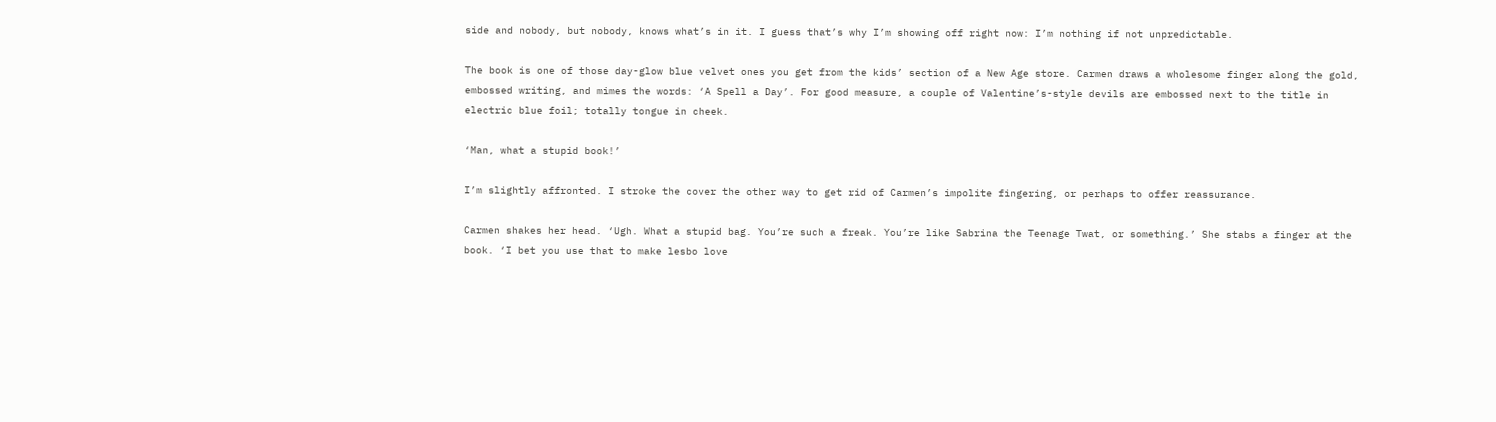side and nobody, but nobody, knows what’s in it. I guess that’s why I’m showing off right now: I’m nothing if not unpredictable.

The book is one of those day-glow blue velvet ones you get from the kids’ section of a New Age store. Carmen draws a wholesome finger along the gold, embossed writing, and mimes the words: ‘A Spell a Day’. For good measure, a couple of Valentine’s-style devils are embossed next to the title in electric blue foil; totally tongue in cheek.

‘Man, what a stupid book!’

I’m slightly affronted. I stroke the cover the other way to get rid of Carmen’s impolite fingering, or perhaps to offer reassurance.

Carmen shakes her head. ‘Ugh. What a stupid bag. You’re such a freak. You’re like Sabrina the Teenage Twat, or something.’ She stabs a finger at the book. ‘I bet you use that to make lesbo love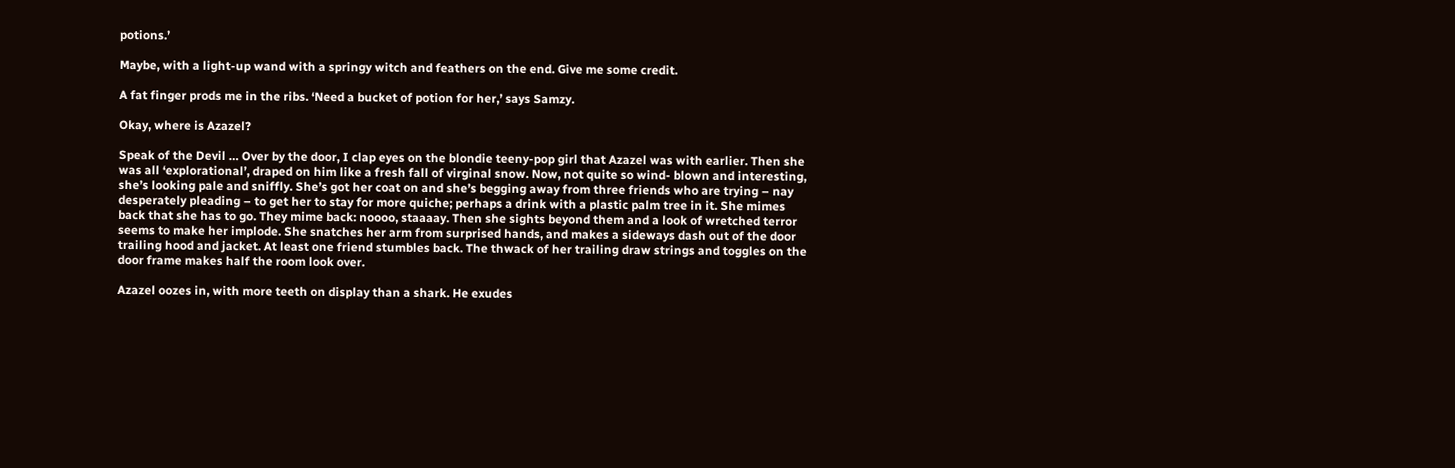potions.’

Maybe, with a light-up wand with a springy witch and feathers on the end. Give me some credit.

A fat finger prods me in the ribs. ‘Need a bucket of potion for her,’ says Samzy.

Okay, where is Azazel?

Speak of the Devil … Over by the door, I clap eyes on the blondie teeny-pop girl that Azazel was with earlier. Then she was all ‘explorational’, draped on him like a fresh fall of virginal snow. Now, not quite so wind- blown and interesting, she’s looking pale and sniffly. She’s got her coat on and she’s begging away from three friends who are trying – nay desperately pleading – to get her to stay for more quiche; perhaps a drink with a plastic palm tree in it. She mimes back that she has to go. They mime back: noooo, staaaay. Then she sights beyond them and a look of wretched terror seems to make her implode. She snatches her arm from surprised hands, and makes a sideways dash out of the door trailing hood and jacket. At least one friend stumbles back. The thwack of her trailing draw strings and toggles on the door frame makes half the room look over.

Azazel oozes in, with more teeth on display than a shark. He exudes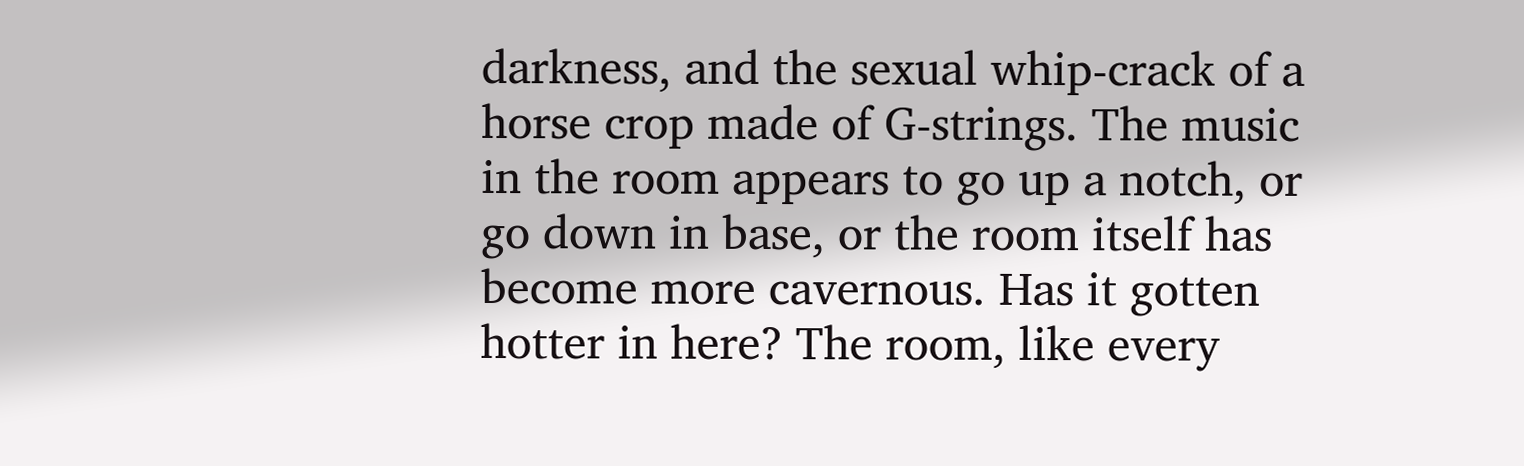darkness, and the sexual whip-crack of a horse crop made of G-strings. The music in the room appears to go up a notch, or go down in base, or the room itself has become more cavernous. Has it gotten hotter in here? The room, like every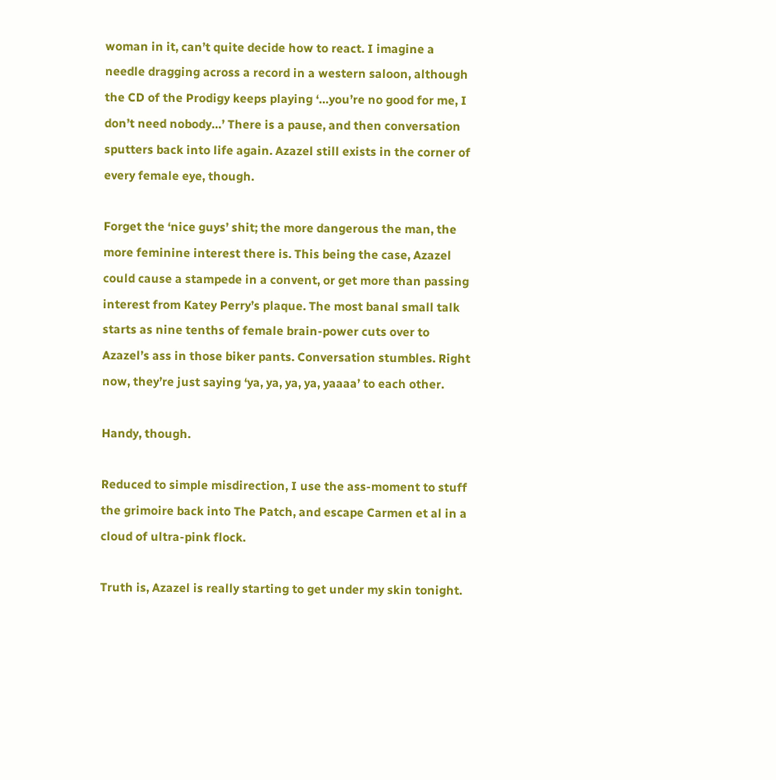woman in it, can’t quite decide how to react. I imagine a needle dragging across a record in a western saloon, although the CD of the Prodigy keeps playing ‘…you’re no good for me, I don’t need nobody…’ There is a pause, and then conversation sputters back into life again. Azazel still exists in the corner of every female eye, though.

Forget the ‘nice guys’ shit; the more dangerous the man, the more feminine interest there is. This being the case, Azazel could cause a stampede in a convent, or get more than passing interest from Katey Perry’s plaque. The most banal small talk starts as nine tenths of female brain-power cuts over to Azazel’s ass in those biker pants. Conversation stumbles. Right now, they’re just saying ‘ya, ya, ya, ya, yaaaa’ to each other.

Handy, though.

Reduced to simple misdirection, I use the ass-moment to stuff the grimoire back into The Patch, and escape Carmen et al in a cloud of ultra-pink flock.

Truth is, Azazel is really starting to get under my skin tonight.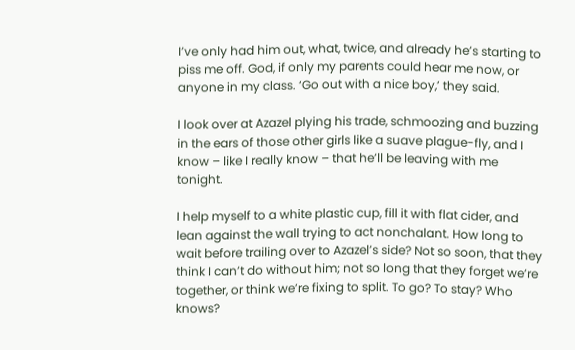I’ve only had him out, what, twice, and already he’s starting to piss me off. God, if only my parents could hear me now, or anyone in my class. ‘Go out with a nice boy,’ they said.

I look over at Azazel plying his trade, schmoozing and buzzing in the ears of those other girls like a suave plague-fly, and I know – like I really know – that he’ll be leaving with me tonight.

I help myself to a white plastic cup, fill it with flat cider, and lean against the wall trying to act nonchalant. How long to wait before trailing over to Azazel’s side? Not so soon, that they think I can’t do without him; not so long that they forget we’re together, or think we’re fixing to split. To go? To stay? Who knows?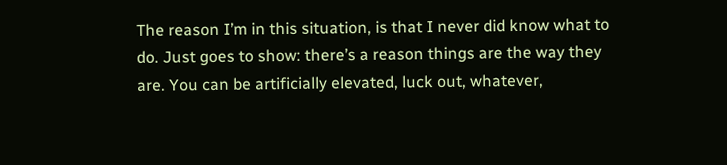The reason I’m in this situation, is that I never did know what to do. Just goes to show: there’s a reason things are the way they are. You can be artificially elevated, luck out, whatever,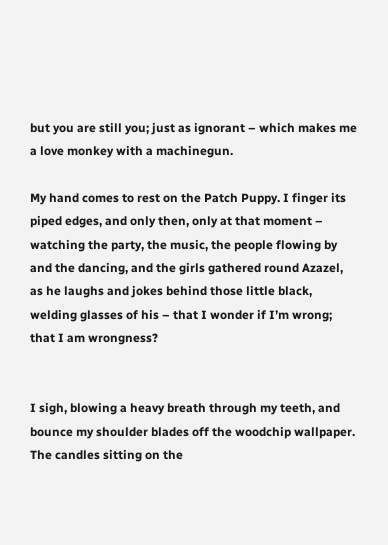but you are still you; just as ignorant – which makes me a love monkey with a machinegun.

My hand comes to rest on the Patch Puppy. I finger its piped edges, and only then, only at that moment – watching the party, the music, the people flowing by and the dancing, and the girls gathered round Azazel, as he laughs and jokes behind those little black, welding glasses of his – that I wonder if I’m wrong; that I am wrongness?


I sigh, blowing a heavy breath through my teeth, and bounce my shoulder blades off the woodchip wallpaper. The candles sitting on the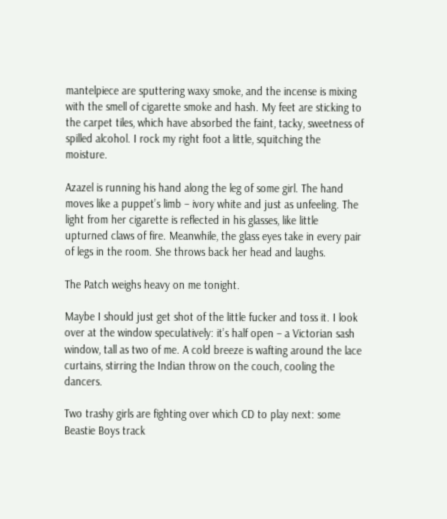mantelpiece are sputtering waxy smoke, and the incense is mixing with the smell of cigarette smoke and hash. My feet are sticking to the carpet tiles, which have absorbed the faint, tacky, sweetness of spilled alcohol. I rock my right foot a little, squitching the moisture.

Azazel is running his hand along the leg of some girl. The hand moves like a puppet’s limb – ivory white and just as unfeeling. The light from her cigarette is reflected in his glasses, like little upturned claws of fire. Meanwhile, the glass eyes take in every pair of legs in the room. She throws back her head and laughs.

The Patch weighs heavy on me tonight.

Maybe I should just get shot of the little fucker and toss it. I look over at the window speculatively: it’s half open – a Victorian sash window, tall as two of me. A cold breeze is wafting around the lace curtains, stirring the Indian throw on the couch, cooling the dancers.

Two trashy girls are fighting over which CD to play next: some Beastie Boys track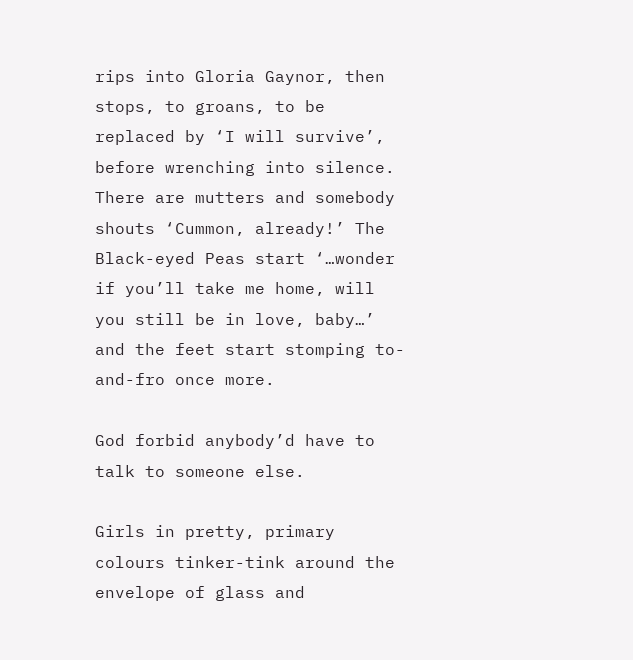rips into Gloria Gaynor, then stops, to groans, to be replaced by ‘I will survive’, before wrenching into silence. There are mutters and somebody shouts ‘Cummon, already!’ The Black-eyed Peas start ‘…wonder if you’ll take me home, will you still be in love, baby…’ and the feet start stomping to-and-fro once more.

God forbid anybody’d have to talk to someone else.

Girls in pretty, primary colours tinker-tink around the envelope of glass and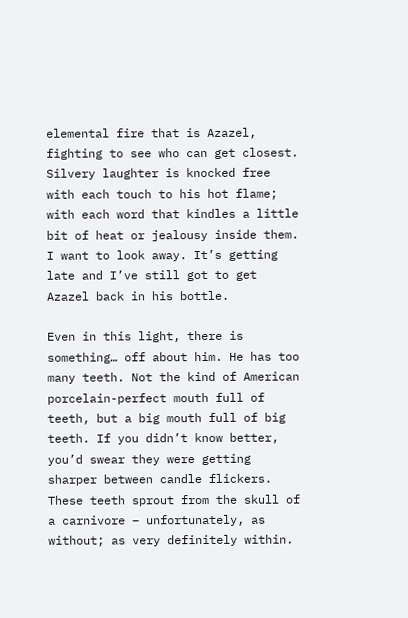elemental fire that is Azazel, fighting to see who can get closest. Silvery laughter is knocked free with each touch to his hot flame; with each word that kindles a little bit of heat or jealousy inside them. I want to look away. It’s getting late and I’ve still got to get Azazel back in his bottle.

Even in this light, there is something… off about him. He has too many teeth. Not the kind of American porcelain-perfect mouth full of teeth, but a big mouth full of big teeth. If you didn’t know better, you’d swear they were getting sharper between candle flickers. These teeth sprout from the skull of a carnivore – unfortunately, as without; as very definitely within.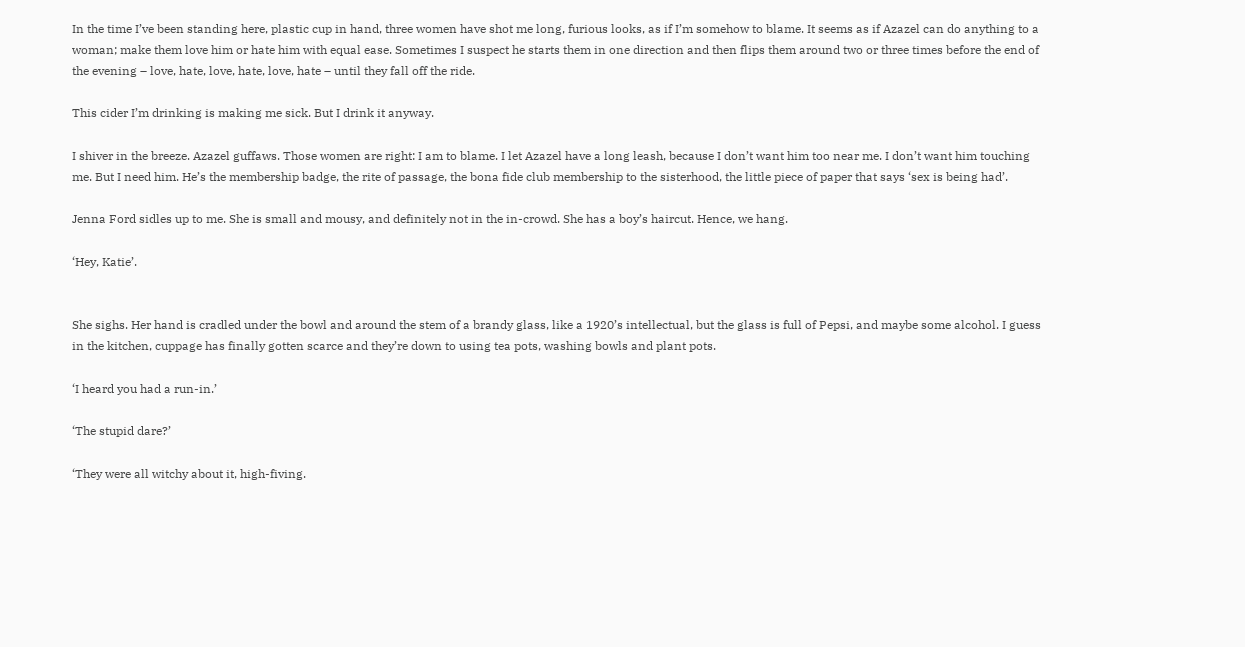In the time I’ve been standing here, plastic cup in hand, three women have shot me long, furious looks, as if I’m somehow to blame. It seems as if Azazel can do anything to a woman; make them love him or hate him with equal ease. Sometimes I suspect he starts them in one direction and then flips them around two or three times before the end of the evening – love, hate, love, hate, love, hate – until they fall off the ride.

This cider I’m drinking is making me sick. But I drink it anyway.

I shiver in the breeze. Azazel guffaws. Those women are right: I am to blame. I let Azazel have a long leash, because I don’t want him too near me. I don’t want him touching me. But I need him. He’s the membership badge, the rite of passage, the bona fide club membership to the sisterhood, the little piece of paper that says ‘sex is being had’.

Jenna Ford sidles up to me. She is small and mousy, and definitely not in the in-crowd. She has a boy’s haircut. Hence, we hang.

‘Hey, Katie’.


She sighs. Her hand is cradled under the bowl and around the stem of a brandy glass, like a 1920’s intellectual, but the glass is full of Pepsi, and maybe some alcohol. I guess in the kitchen, cuppage has finally gotten scarce and they’re down to using tea pots, washing bowls and plant pots.

‘I heard you had a run-in.’

‘The stupid dare?’

‘They were all witchy about it, high-fiving.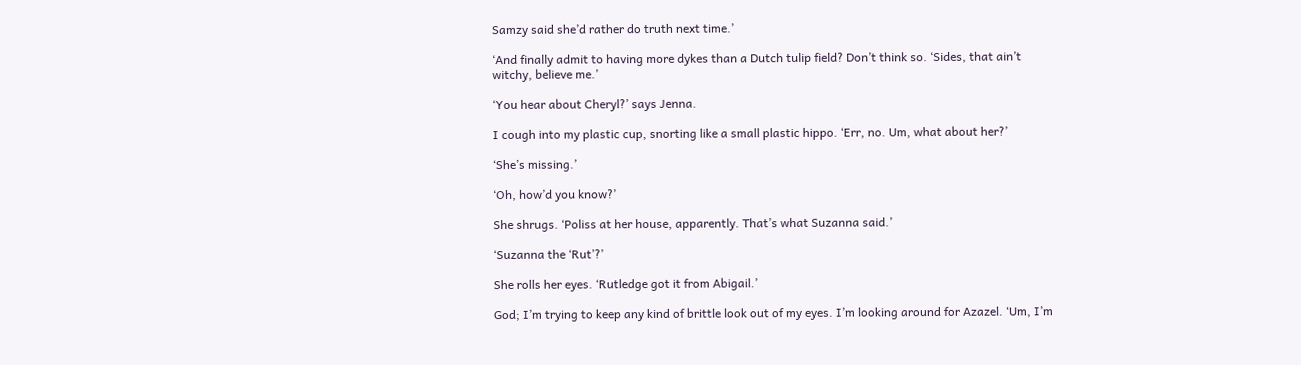Samzy said she’d rather do truth next time.’

‘And finally admit to having more dykes than a Dutch tulip field? Don’t think so. ‘Sides, that ain’t witchy, believe me.’

‘You hear about Cheryl?’ says Jenna.

I cough into my plastic cup, snorting like a small plastic hippo. ‘Err, no. Um, what about her?’

‘She’s missing.’

‘Oh, how’d you know?’

She shrugs. ‘Poliss at her house, apparently. That’s what Suzanna said.’

‘Suzanna the ‘Rut’?’

She rolls her eyes. ‘Rutledge got it from Abigail.’

God; I’m trying to keep any kind of brittle look out of my eyes. I’m looking around for Azazel. ‘Um, I’m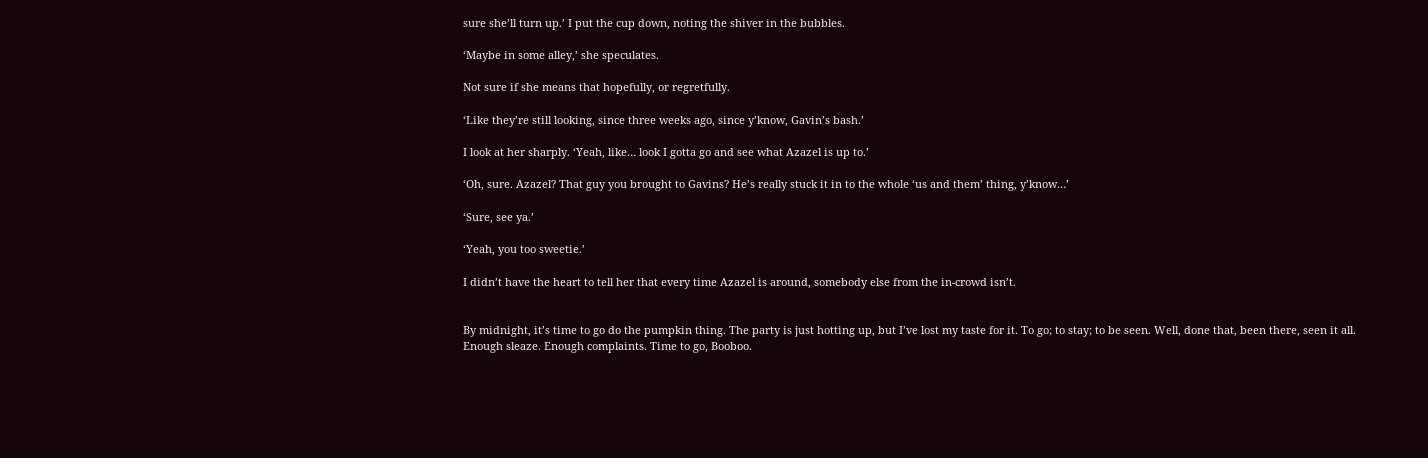sure she’ll turn up.’ I put the cup down, noting the shiver in the bubbles.

‘Maybe in some alley,’ she speculates.

Not sure if she means that hopefully, or regretfully.

‘Like they’re still looking, since three weeks ago, since y’know, Gavin’s bash.’

I look at her sharply. ‘Yeah, like… look I gotta go and see what Azazel is up to.’

‘Oh, sure. Azazel? That guy you brought to Gavins? He’s really stuck it in to the whole ‘us and them’ thing, y’know…’

‘Sure, see ya.’

‘Yeah, you too sweetie.’

I didn’t have the heart to tell her that every time Azazel is around, somebody else from the in-crowd isn’t.


By midnight, it’s time to go do the pumpkin thing. The party is just hotting up, but I’ve lost my taste for it. To go; to stay; to be seen. Well, done that, been there, seen it all. Enough sleaze. Enough complaints. Time to go, Booboo.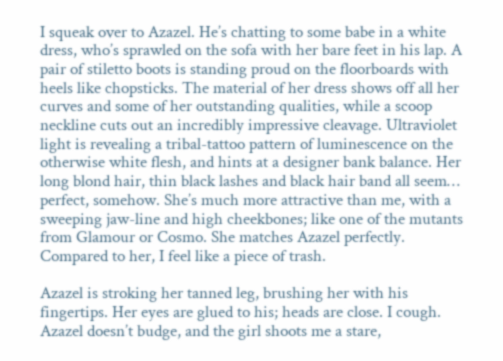I squeak over to Azazel. He’s chatting to some babe in a white dress, who’s sprawled on the sofa with her bare feet in his lap. A pair of stiletto boots is standing proud on the floorboards with heels like chopsticks. The material of her dress shows off all her curves and some of her outstanding qualities, while a scoop neckline cuts out an incredibly impressive cleavage. Ultraviolet light is revealing a tribal-tattoo pattern of luminescence on the otherwise white flesh, and hints at a designer bank balance. Her long blond hair, thin black lashes and black hair band all seem… perfect, somehow. She’s much more attractive than me, with a sweeping jaw-line and high cheekbones; like one of the mutants from Glamour or Cosmo. She matches Azazel perfectly. Compared to her, I feel like a piece of trash.

Azazel is stroking her tanned leg, brushing her with his fingertips. Her eyes are glued to his; heads are close. I cough. Azazel doesn’t budge, and the girl shoots me a stare,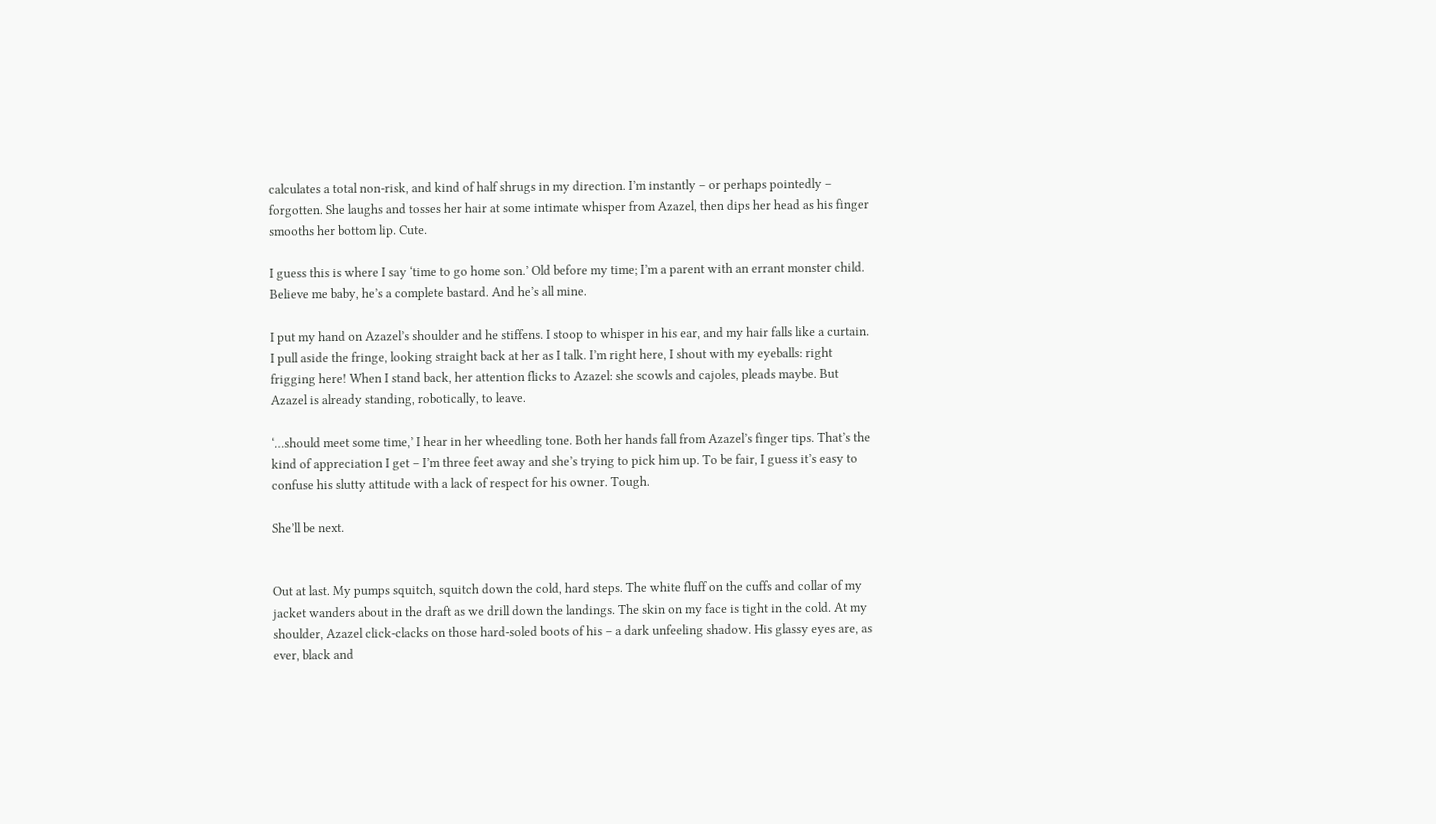calculates a total non-risk, and kind of half shrugs in my direction. I’m instantly – or perhaps pointedly – forgotten. She laughs and tosses her hair at some intimate whisper from Azazel, then dips her head as his finger smooths her bottom lip. Cute.

I guess this is where I say ‘time to go home son.’ Old before my time; I’m a parent with an errant monster child. Believe me baby, he’s a complete bastard. And he’s all mine.

I put my hand on Azazel’s shoulder and he stiffens. I stoop to whisper in his ear, and my hair falls like a curtain. I pull aside the fringe, looking straight back at her as I talk. I’m right here, I shout with my eyeballs: right frigging here! When I stand back, her attention flicks to Azazel: she scowls and cajoles, pleads maybe. But Azazel is already standing, robotically, to leave.

‘…should meet some time,’ I hear in her wheedling tone. Both her hands fall from Azazel’s finger tips. That’s the kind of appreciation I get – I’m three feet away and she’s trying to pick him up. To be fair, I guess it’s easy to confuse his slutty attitude with a lack of respect for his owner. Tough.

She’ll be next.


Out at last. My pumps squitch, squitch down the cold, hard steps. The white fluff on the cuffs and collar of my jacket wanders about in the draft as we drill down the landings. The skin on my face is tight in the cold. At my shoulder, Azazel click-clacks on those hard-soled boots of his – a dark unfeeling shadow. His glassy eyes are, as ever, black and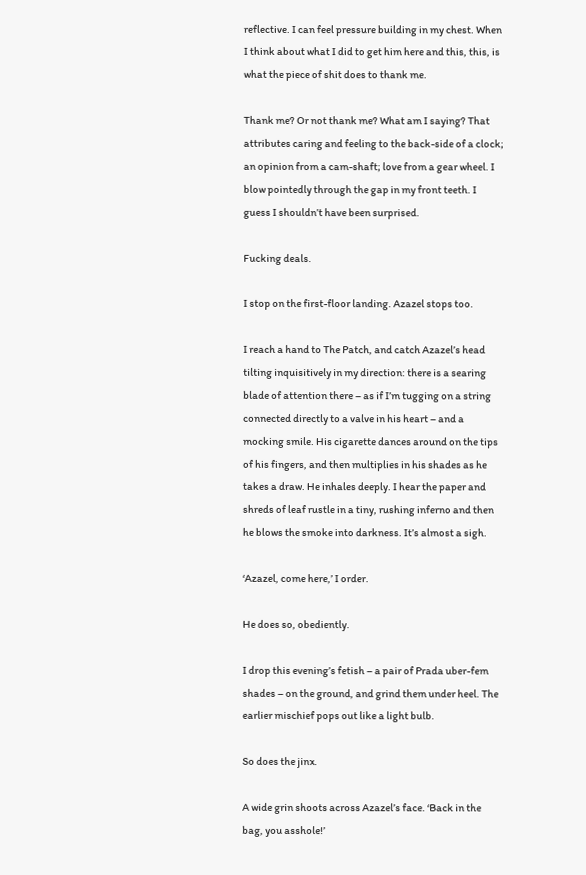reflective. I can feel pressure building in my chest. When I think about what I did to get him here and this, this, is what the piece of shit does to thank me.

Thank me? Or not thank me? What am I saying? That attributes caring and feeling to the back-side of a clock; an opinion from a cam-shaft; love from a gear wheel. I blow pointedly through the gap in my front teeth. I guess I shouldn’t have been surprised.

Fucking deals.

I stop on the first-floor landing. Azazel stops too.

I reach a hand to The Patch, and catch Azazel’s head tilting inquisitively in my direction: there is a searing blade of attention there – as if I’m tugging on a string connected directly to a valve in his heart – and a mocking smile. His cigarette dances around on the tips of his fingers, and then multiplies in his shades as he takes a draw. He inhales deeply. I hear the paper and shreds of leaf rustle in a tiny, rushing inferno and then he blows the smoke into darkness. It’s almost a sigh.

‘Azazel, come here,’ I order.

He does so, obediently.

I drop this evening’s fetish – a pair of Prada uber-fem shades – on the ground, and grind them under heel. The earlier mischief pops out like a light bulb.

So does the jinx.

A wide grin shoots across Azazel’s face. ‘Back in the bag, you asshole!’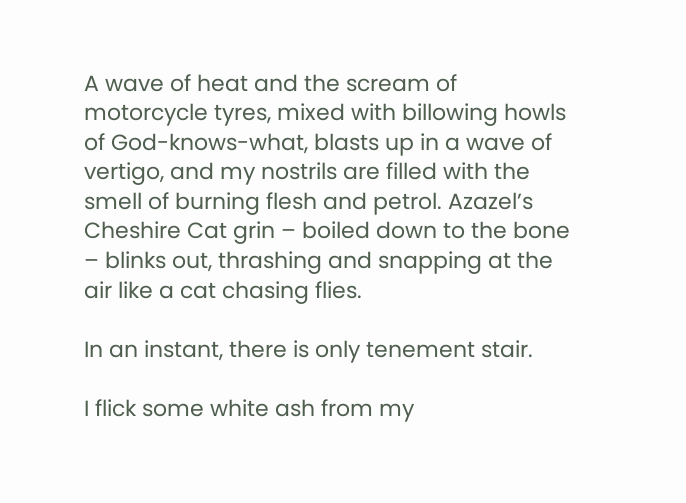A wave of heat and the scream of motorcycle tyres, mixed with billowing howls of God-knows-what, blasts up in a wave of vertigo, and my nostrils are filled with the smell of burning flesh and petrol. Azazel’s Cheshire Cat grin – boiled down to the bone – blinks out, thrashing and snapping at the air like a cat chasing flies.

In an instant, there is only tenement stair.

I flick some white ash from my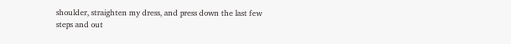shoulder, straighten my dress, and press down the last few steps and out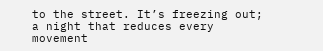to the street. It’s freezing out; a night that reduces every movement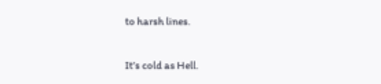to harsh lines.

It’s cold as Hell.